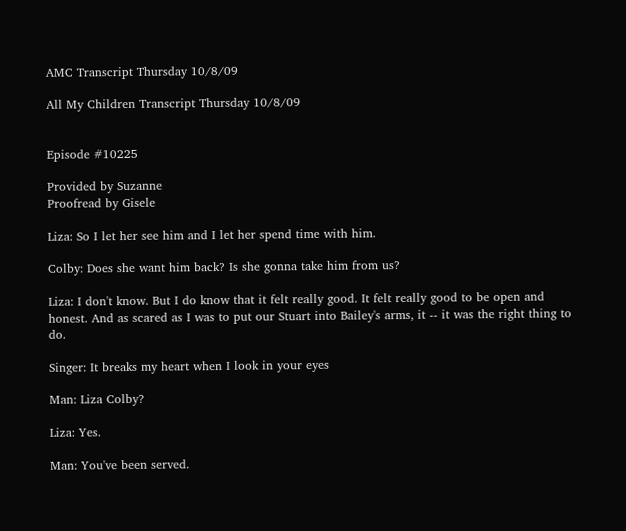AMC Transcript Thursday 10/8/09

All My Children Transcript Thursday 10/8/09


Episode #10225

Provided by Suzanne
Proofread by Gisele

Liza: So I let her see him and I let her spend time with him.

Colby: Does she want him back? Is she gonna take him from us?

Liza: I don't know. But I do know that it felt really good. It felt really good to be open and honest. And as scared as I was to put our Stuart into Bailey's arms, it -- it was the right thing to do.

Singer: It breaks my heart when I look in your eyes

Man: Liza Colby?

Liza: Yes.

Man: You've been served.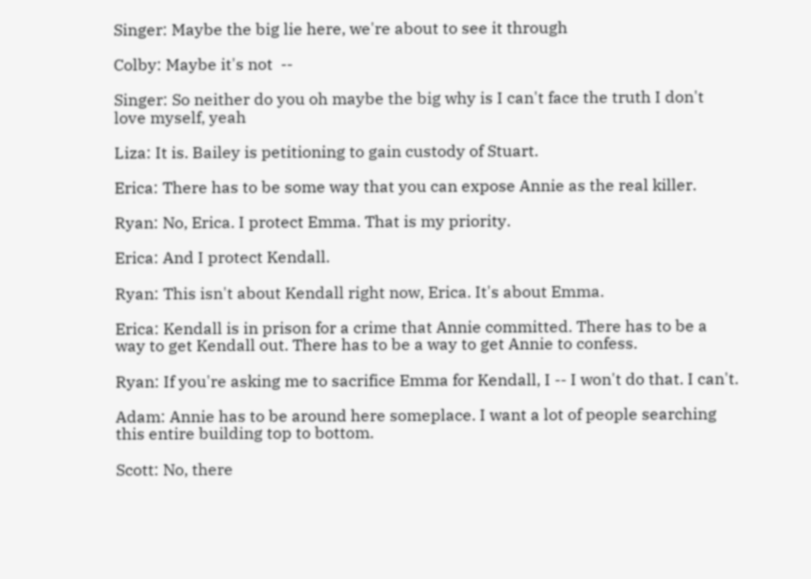Singer: Maybe the big lie here, we're about to see it through

Colby: Maybe it's not  --

Singer: So neither do you oh maybe the big why is I can't face the truth I don't love myself, yeah

Liza: It is. Bailey is petitioning to gain custody of Stuart.

Erica: There has to be some way that you can expose Annie as the real killer.

Ryan: No, Erica. I protect Emma. That is my priority.

Erica: And I protect Kendall.

Ryan: This isn't about Kendall right now, Erica. It's about Emma.

Erica: Kendall is in prison for a crime that Annie committed. There has to be a way to get Kendall out. There has to be a way to get Annie to confess.

Ryan: If you're asking me to sacrifice Emma for Kendall, I -- I won't do that. I can't.

Adam: Annie has to be around here someplace. I want a lot of people searching this entire building top to bottom.

Scott: No, there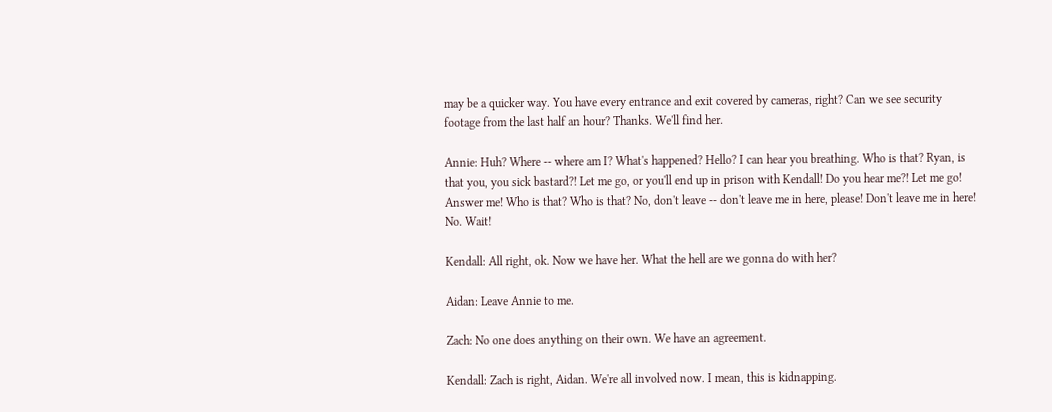may be a quicker way. You have every entrance and exit covered by cameras, right? Can we see security footage from the last half an hour? Thanks. We'll find her.

Annie: Huh? Where -- where am I? What's happened? Hello? I can hear you breathing. Who is that? Ryan, is that you, you sick bastard?! Let me go, or you'll end up in prison with Kendall! Do you hear me?! Let me go! Answer me! Who is that? Who is that? No, don't leave -- don't leave me in here, please! Don't leave me in here! No. Wait!

Kendall: All right, ok. Now we have her. What the hell are we gonna do with her?

Aidan: Leave Annie to me.

Zach: No one does anything on their own. We have an agreement.

Kendall: Zach is right, Aidan. We're all involved now. I mean, this is kidnapping.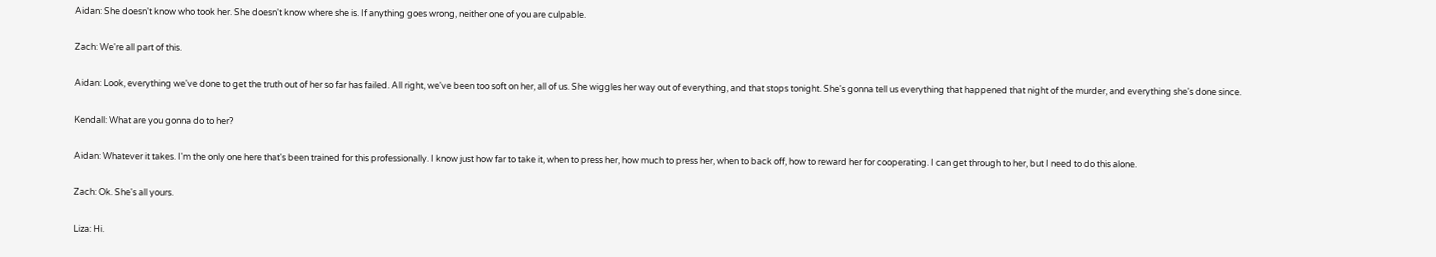Aidan: She doesn't know who took her. She doesn't know where she is. If anything goes wrong, neither one of you are culpable.

Zach: We're all part of this.

Aidan: Look, everything we've done to get the truth out of her so far has failed. All right, we've been too soft on her, all of us. She wiggles her way out of everything, and that stops tonight. She's gonna tell us everything that happened that night of the murder, and everything she's done since.

Kendall: What are you gonna do to her?

Aidan: Whatever it takes. I'm the only one here that's been trained for this professionally. I know just how far to take it, when to press her, how much to press her, when to back off, how to reward her for cooperating. I can get through to her, but I need to do this alone.

Zach: Ok. She's all yours.

Liza: Hi.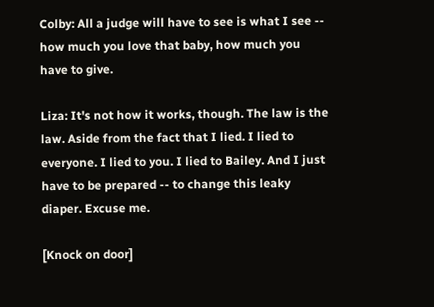Colby: All a judge will have to see is what I see -- how much you love that baby, how much you have to give.

Liza: It's not how it works, though. The law is the law. Aside from the fact that I lied. I lied to everyone. I lied to you. I lied to Bailey. And I just have to be prepared -- to change this leaky diaper. Excuse me.

[Knock on door]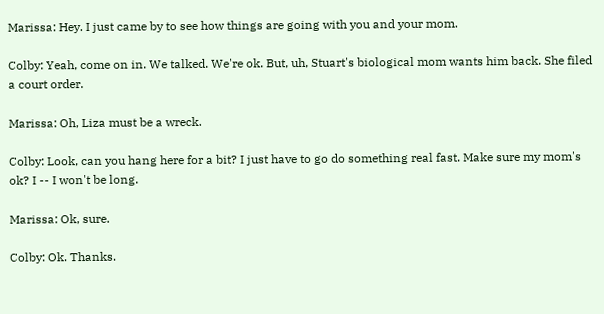Marissa: Hey. I just came by to see how things are going with you and your mom.

Colby: Yeah, come on in. We talked. We're ok. But, uh, Stuart's biological mom wants him back. She filed a court order.

Marissa: Oh, Liza must be a wreck.

Colby: Look, can you hang here for a bit? I just have to go do something real fast. Make sure my mom's ok? I -- I won't be long.

Marissa: Ok, sure.

Colby: Ok. Thanks.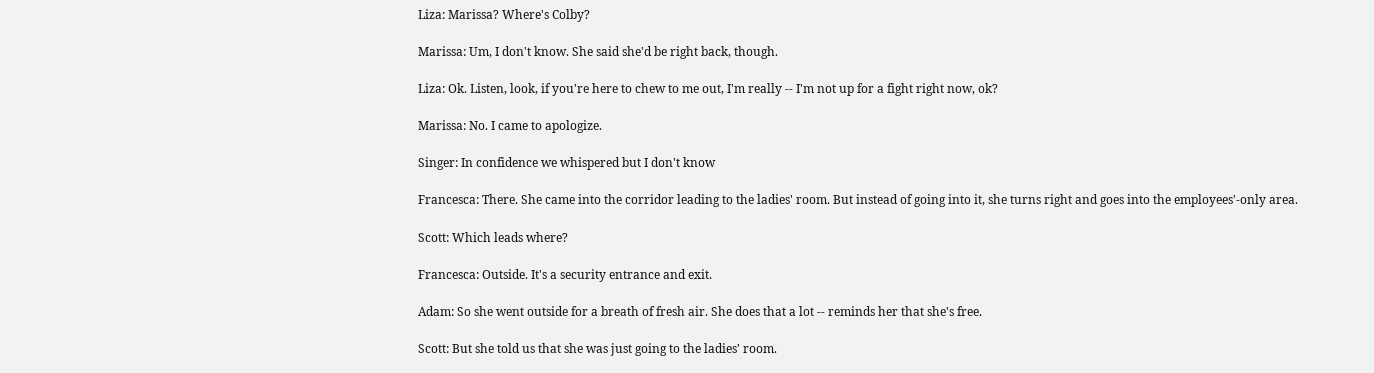Liza: Marissa? Where's Colby?

Marissa: Um, I don't know. She said she'd be right back, though.

Liza: Ok. Listen, look, if you're here to chew to me out, I'm really -- I'm not up for a fight right now, ok?

Marissa: No. I came to apologize.

Singer: In confidence we whispered but I don't know

Francesca: There. She came into the corridor leading to the ladies' room. But instead of going into it, she turns right and goes into the employees'-only area.

Scott: Which leads where?

Francesca: Outside. It's a security entrance and exit.

Adam: So she went outside for a breath of fresh air. She does that a lot -- reminds her that she's free.

Scott: But she told us that she was just going to the ladies' room.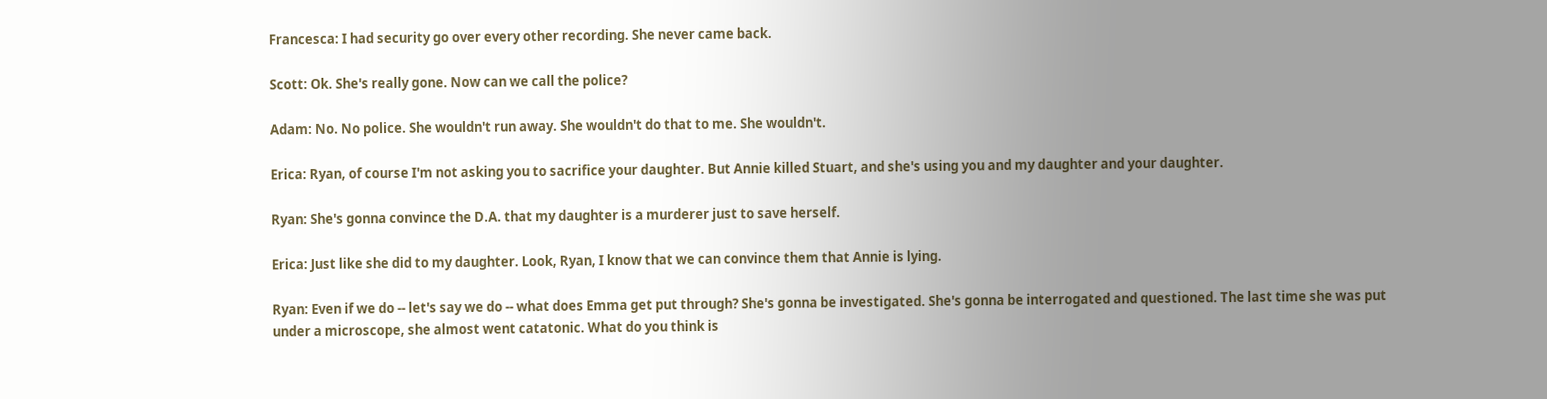Francesca: I had security go over every other recording. She never came back.

Scott: Ok. She's really gone. Now can we call the police?

Adam: No. No police. She wouldn't run away. She wouldn't do that to me. She wouldn't.

Erica: Ryan, of course I'm not asking you to sacrifice your daughter. But Annie killed Stuart, and she's using you and my daughter and your daughter.

Ryan: She's gonna convince the D.A. that my daughter is a murderer just to save herself.

Erica: Just like she did to my daughter. Look, Ryan, I know that we can convince them that Annie is lying.

Ryan: Even if we do -- let's say we do -- what does Emma get put through? She's gonna be investigated. She's gonna be interrogated and questioned. The last time she was put under a microscope, she almost went catatonic. What do you think is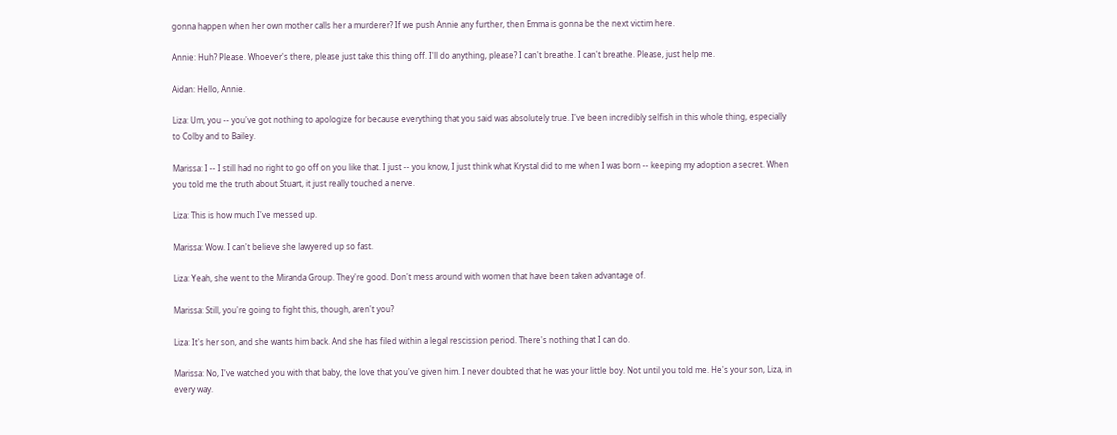gonna happen when her own mother calls her a murderer? If we push Annie any further, then Emma is gonna be the next victim here.

Annie: Huh? Please. Whoever's there, please just take this thing off. I'll do anything, please? I can't breathe. I can't breathe. Please, just help me.

Aidan: Hello, Annie.

Liza: Um, you -- you've got nothing to apologize for because everything that you said was absolutely true. I've been incredibly selfish in this whole thing, especially to Colby and to Bailey.

Marissa: I -- I still had no right to go off on you like that. I just -- you know, I just think what Krystal did to me when I was born -- keeping my adoption a secret. When you told me the truth about Stuart, it just really touched a nerve.

Liza: This is how much I've messed up.

Marissa: Wow. I can't believe she lawyered up so fast.

Liza: Yeah, she went to the Miranda Group. They're good. Don't mess around with women that have been taken advantage of.

Marissa: Still, you're going to fight this, though, aren't you?

Liza: It's her son, and she wants him back. And she has filed within a legal rescission period. There's nothing that I can do.

Marissa: No, I've watched you with that baby, the love that you've given him. I never doubted that he was your little boy. Not until you told me. He's your son, Liza, in every way.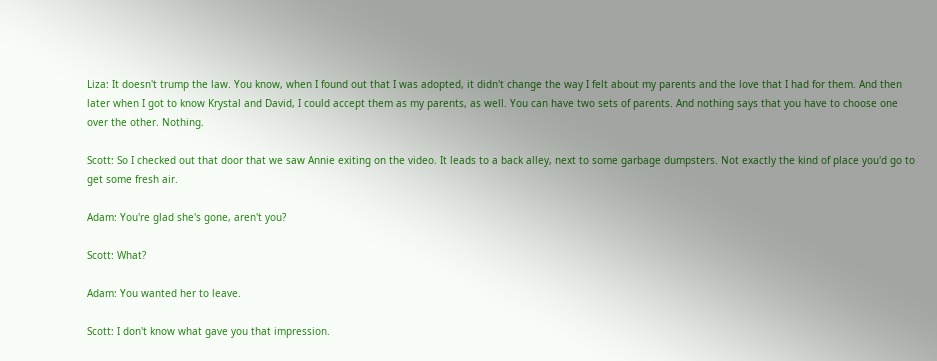Liza: It doesn't trump the law. You know, when I found out that I was adopted, it didn't change the way I felt about my parents and the love that I had for them. And then later when I got to know Krystal and David, I could accept them as my parents, as well. You can have two sets of parents. And nothing says that you have to choose one over the other. Nothing.

Scott: So I checked out that door that we saw Annie exiting on the video. It leads to a back alley, next to some garbage dumpsters. Not exactly the kind of place you'd go to get some fresh air.

Adam: You're glad she's gone, aren't you?

Scott: What?

Adam: You wanted her to leave.

Scott: I don't know what gave you that impression.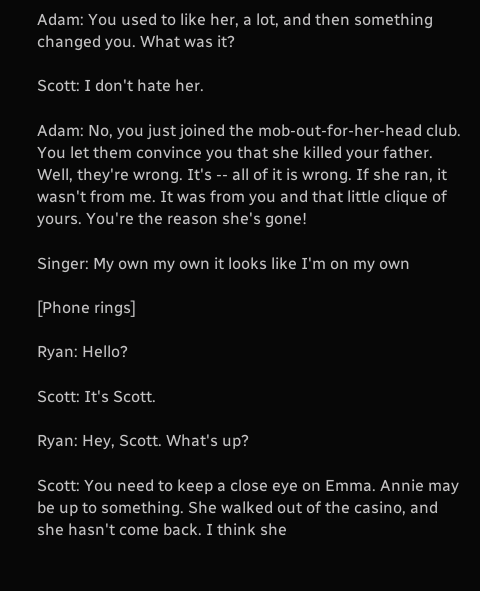Adam: You used to like her, a lot, and then something changed you. What was it?

Scott: I don't hate her.

Adam: No, you just joined the mob-out-for-her-head club. You let them convince you that she killed your father. Well, they're wrong. It's -- all of it is wrong. If she ran, it wasn't from me. It was from you and that little clique of yours. You're the reason she's gone!

Singer: My own my own it looks like I'm on my own

[Phone rings]

Ryan: Hello?

Scott: It's Scott.

Ryan: Hey, Scott. What's up?

Scott: You need to keep a close eye on Emma. Annie may be up to something. She walked out of the casino, and she hasn't come back. I think she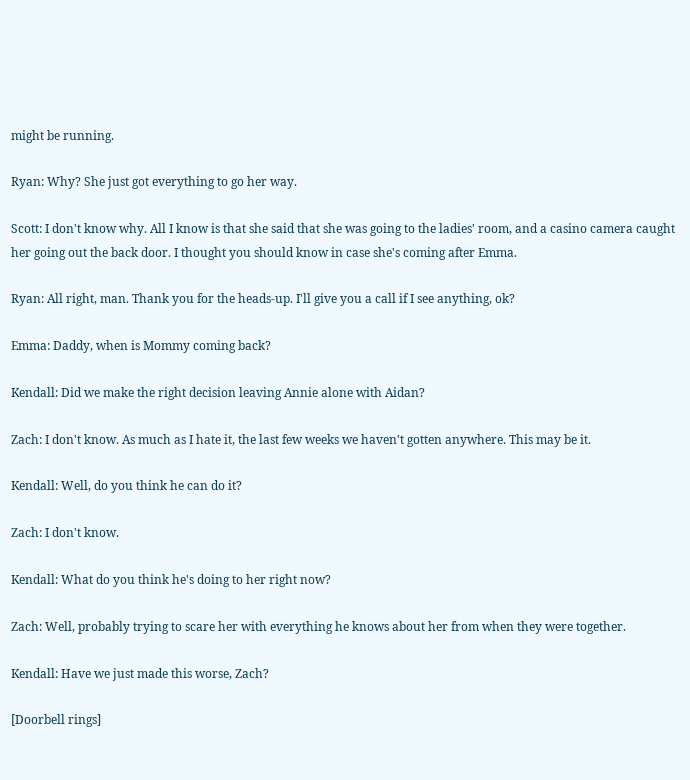might be running.

Ryan: Why? She just got everything to go her way.

Scott: I don't know why. All I know is that she said that she was going to the ladies' room, and a casino camera caught her going out the back door. I thought you should know in case she's coming after Emma.

Ryan: All right, man. Thank you for the heads-up. I'll give you a call if I see anything, ok?

Emma: Daddy, when is Mommy coming back?

Kendall: Did we make the right decision leaving Annie alone with Aidan?

Zach: I don't know. As much as I hate it, the last few weeks we haven't gotten anywhere. This may be it.

Kendall: Well, do you think he can do it?

Zach: I don't know.

Kendall: What do you think he's doing to her right now?

Zach: Well, probably trying to scare her with everything he knows about her from when they were together.

Kendall: Have we just made this worse, Zach?

[Doorbell rings]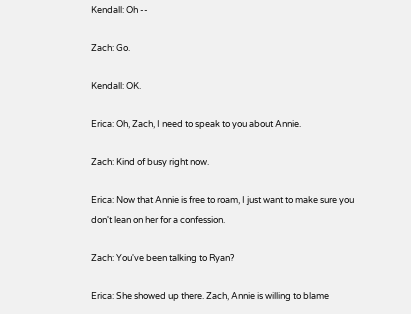Kendall: Oh --

Zach: Go.

Kendall: OK.

Erica: Oh, Zach, I need to speak to you about Annie.

Zach: Kind of busy right now.

Erica: Now that Annie is free to roam, I just want to make sure you don't lean on her for a confession.

Zach: You've been talking to Ryan?

Erica: She showed up there. Zach, Annie is willing to blame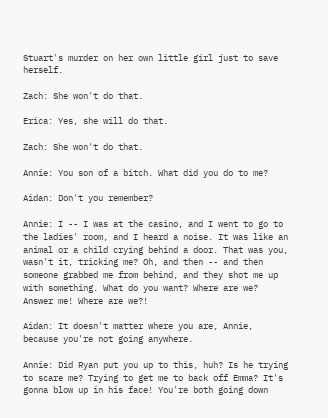Stuart's murder on her own little girl just to save herself.

Zach: She won't do that.

Erica: Yes, she will do that.

Zach: She won't do that.

Annie: You son of a bitch. What did you do to me?

Aidan: Don't you remember?

Annie: I -- I was at the casino, and I went to go to the ladies' room, and I heard a noise. It was like an animal or a child crying behind a door. That was you, wasn't it, tricking me? Oh, and then -- and then someone grabbed me from behind, and they shot me up with something. What do you want? Where are we? Answer me! Where are we?!

Aidan: It doesn't matter where you are, Annie, because you're not going anywhere.

Annie: Did Ryan put you up to this, huh? Is he trying to scare me? Trying to get me to back off Emma? It's gonna blow up in his face! You're both going down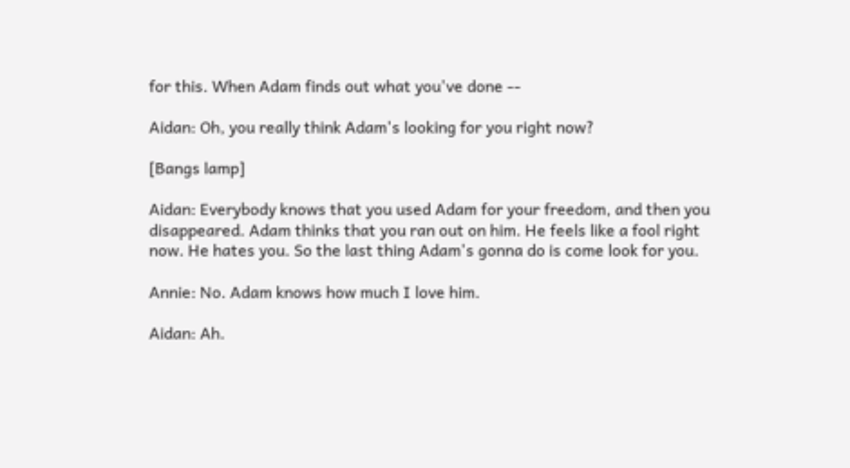for this. When Adam finds out what you've done --

Aidan: Oh, you really think Adam's looking for you right now?

[Bangs lamp]

Aidan: Everybody knows that you used Adam for your freedom, and then you disappeared. Adam thinks that you ran out on him. He feels like a fool right now. He hates you. So the last thing Adam's gonna do is come look for you.

Annie: No. Adam knows how much I love him.

Aidan: Ah.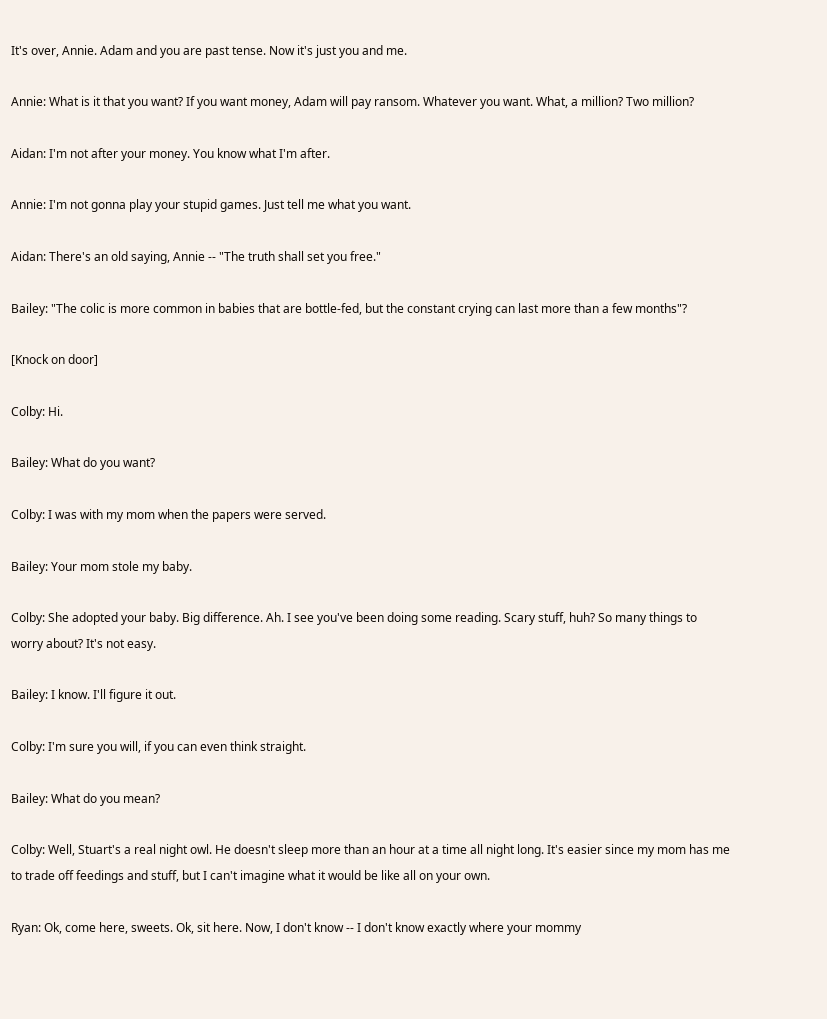It's over, Annie. Adam and you are past tense. Now it's just you and me.

Annie: What is it that you want? If you want money, Adam will pay ransom. Whatever you want. What, a million? Two million?

Aidan: I'm not after your money. You know what I'm after.

Annie: I'm not gonna play your stupid games. Just tell me what you want.

Aidan: There's an old saying, Annie -- "The truth shall set you free."

Bailey: "The colic is more common in babies that are bottle-fed, but the constant crying can last more than a few months"?

[Knock on door]

Colby: Hi.

Bailey: What do you want?

Colby: I was with my mom when the papers were served.

Bailey: Your mom stole my baby.

Colby: She adopted your baby. Big difference. Ah. I see you've been doing some reading. Scary stuff, huh? So many things to worry about? It's not easy.

Bailey: I know. I'll figure it out.

Colby: I'm sure you will, if you can even think straight.

Bailey: What do you mean?

Colby: Well, Stuart's a real night owl. He doesn't sleep more than an hour at a time all night long. It's easier since my mom has me to trade off feedings and stuff, but I can't imagine what it would be like all on your own.

Ryan: Ok, come here, sweets. Ok, sit here. Now, I don't know -- I don't know exactly where your mommy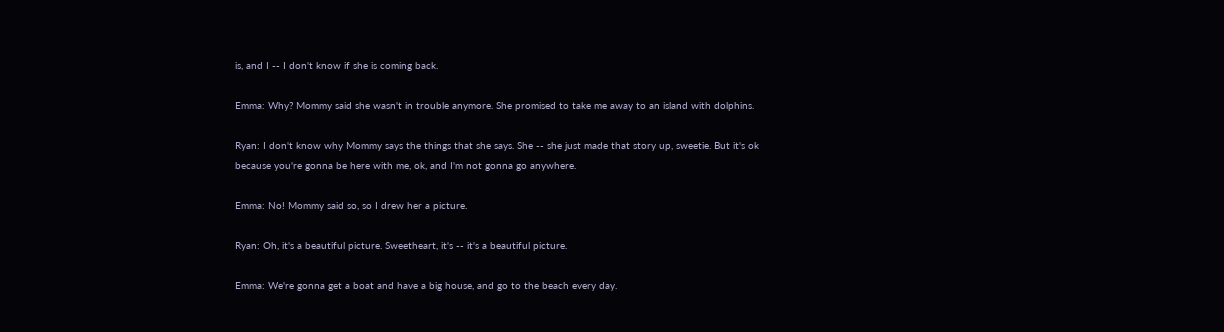is, and I -- I don't know if she is coming back.

Emma: Why? Mommy said she wasn't in trouble anymore. She promised to take me away to an island with dolphins.

Ryan: I don't know why Mommy says the things that she says. She -- she just made that story up, sweetie. But it's ok because you're gonna be here with me, ok, and I'm not gonna go anywhere.

Emma: No! Mommy said so, so I drew her a picture.

Ryan: Oh, it's a beautiful picture. Sweetheart, it's -- it's a beautiful picture.

Emma: We're gonna get a boat and have a big house, and go to the beach every day.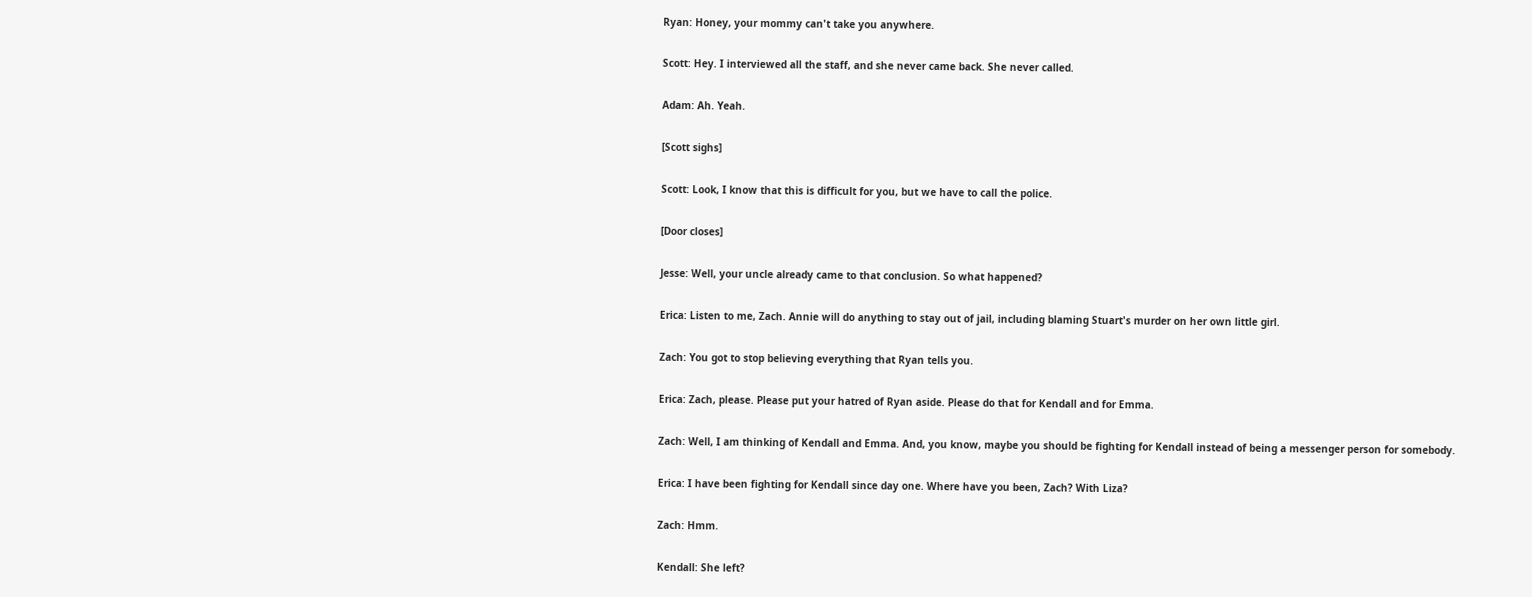Ryan: Honey, your mommy can't take you anywhere.

Scott: Hey. I interviewed all the staff, and she never came back. She never called.

Adam: Ah. Yeah.

[Scott sighs]

Scott: Look, I know that this is difficult for you, but we have to call the police.

[Door closes]

Jesse: Well, your uncle already came to that conclusion. So what happened?

Erica: Listen to me, Zach. Annie will do anything to stay out of jail, including blaming Stuart's murder on her own little girl.

Zach: You got to stop believing everything that Ryan tells you.

Erica: Zach, please. Please put your hatred of Ryan aside. Please do that for Kendall and for Emma.

Zach: Well, I am thinking of Kendall and Emma. And, you know, maybe you should be fighting for Kendall instead of being a messenger person for somebody.

Erica: I have been fighting for Kendall since day one. Where have you been, Zach? With Liza?

Zach: Hmm.

Kendall: She left?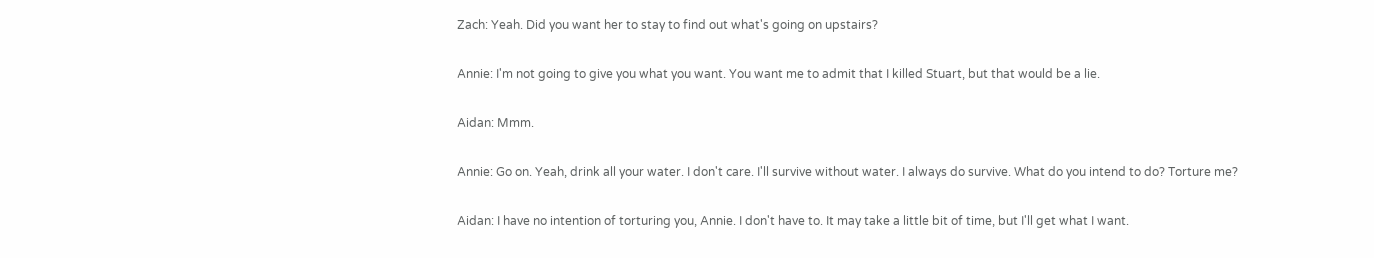Zach: Yeah. Did you want her to stay to find out what's going on upstairs?

Annie: I'm not going to give you what you want. You want me to admit that I killed Stuart, but that would be a lie.

Aidan: Mmm.

Annie: Go on. Yeah, drink all your water. I don't care. I'll survive without water. I always do survive. What do you intend to do? Torture me?

Aidan: I have no intention of torturing you, Annie. I don't have to. It may take a little bit of time, but I'll get what I want.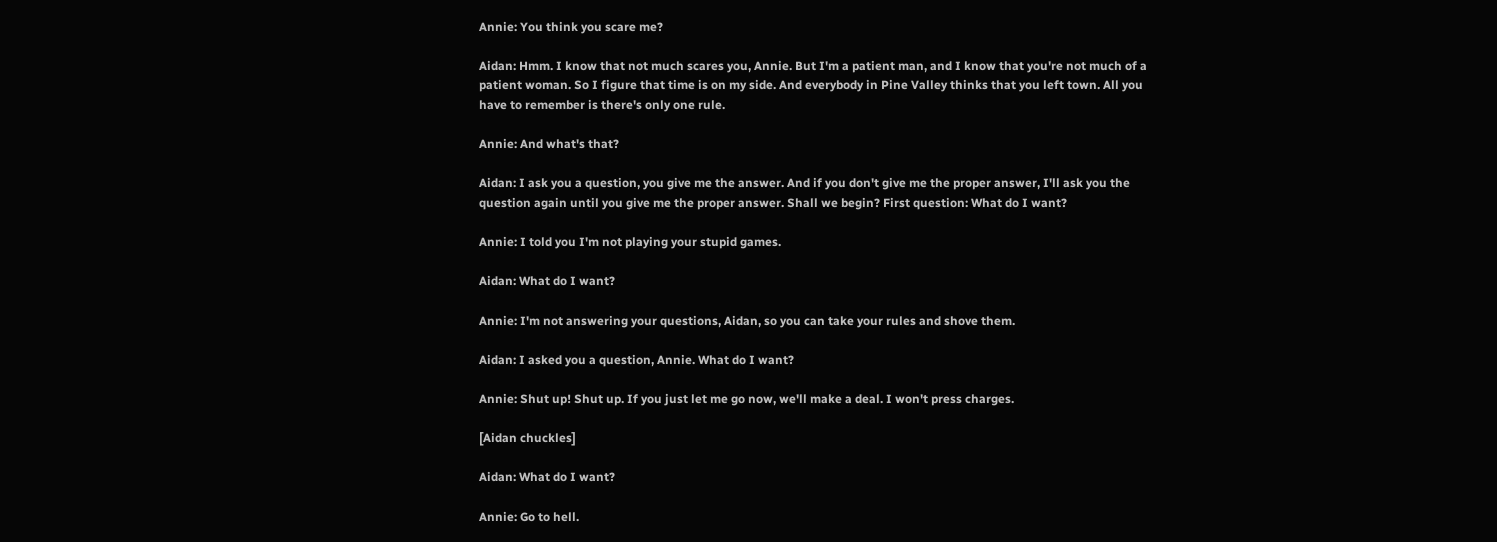Annie: You think you scare me?

Aidan: Hmm. I know that not much scares you, Annie. But I'm a patient man, and I know that you're not much of a patient woman. So I figure that time is on my side. And everybody in Pine Valley thinks that you left town. All you have to remember is there's only one rule.

Annie: And what's that?

Aidan: I ask you a question, you give me the answer. And if you don't give me the proper answer, I'll ask you the question again until you give me the proper answer. Shall we begin? First question: What do I want?

Annie: I told you I'm not playing your stupid games.

Aidan: What do I want?

Annie: I'm not answering your questions, Aidan, so you can take your rules and shove them.

Aidan: I asked you a question, Annie. What do I want?

Annie: Shut up! Shut up. If you just let me go now, we'll make a deal. I won't press charges.

[Aidan chuckles]

Aidan: What do I want?

Annie: Go to hell.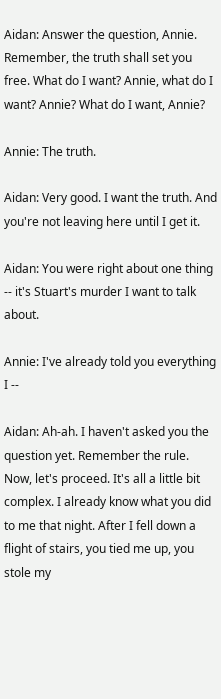Aidan: Answer the question, Annie. Remember, the truth shall set you free. What do I want? Annie, what do I want? Annie? What do I want, Annie?

Annie: The truth.

Aidan: Very good. I want the truth. And you're not leaving here until I get it.

Aidan: You were right about one thing -- it's Stuart's murder I want to talk about.

Annie: I've already told you everything I --

Aidan: Ah-ah. I haven't asked you the question yet. Remember the rule. Now, let's proceed. It's all a little bit complex. I already know what you did to me that night. After I fell down a flight of stairs, you tied me up, you stole my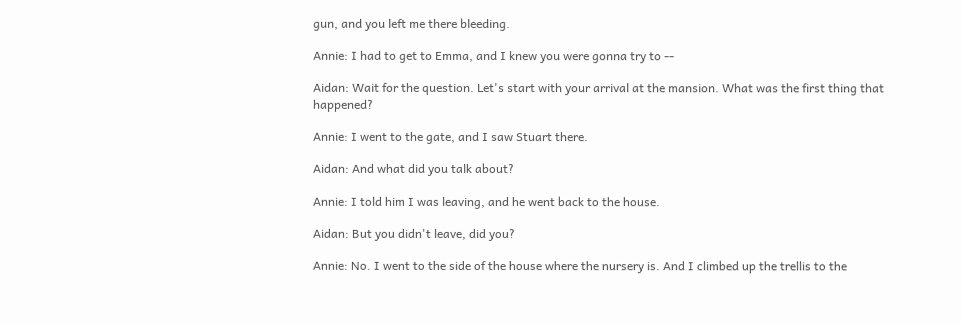gun, and you left me there bleeding.

Annie: I had to get to Emma, and I knew you were gonna try to --

Aidan: Wait for the question. Let's start with your arrival at the mansion. What was the first thing that happened?

Annie: I went to the gate, and I saw Stuart there.

Aidan: And what did you talk about?

Annie: I told him I was leaving, and he went back to the house.

Aidan: But you didn't leave, did you?

Annie: No. I went to the side of the house where the nursery is. And I climbed up the trellis to the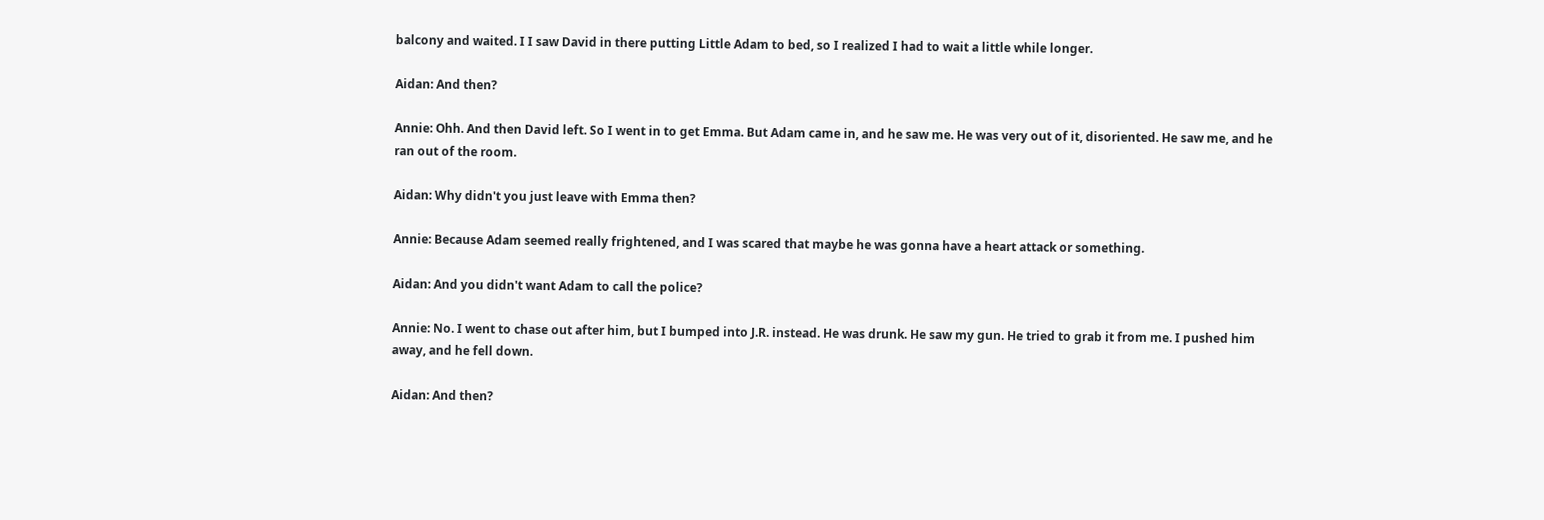balcony and waited. I I saw David in there putting Little Adam to bed, so I realized I had to wait a little while longer.

Aidan: And then?

Annie: Ohh. And then David left. So I went in to get Emma. But Adam came in, and he saw me. He was very out of it, disoriented. He saw me, and he ran out of the room.

Aidan: Why didn't you just leave with Emma then?

Annie: Because Adam seemed really frightened, and I was scared that maybe he was gonna have a heart attack or something.

Aidan: And you didn't want Adam to call the police?

Annie: No. I went to chase out after him, but I bumped into J.R. instead. He was drunk. He saw my gun. He tried to grab it from me. I pushed him away, and he fell down.

Aidan: And then?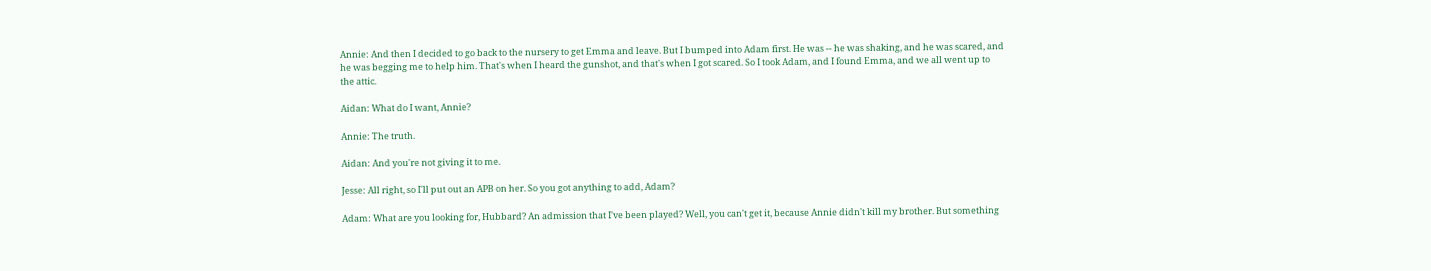Annie: And then I decided to go back to the nursery to get Emma and leave. But I bumped into Adam first. He was -- he was shaking, and he was scared, and he was begging me to help him. That's when I heard the gunshot, and that's when I got scared. So I took Adam, and I found Emma, and we all went up to the attic.

Aidan: What do I want, Annie?

Annie: The truth.

Aidan: And you're not giving it to me.

Jesse: All right, so I'll put out an APB on her. So you got anything to add, Adam?

Adam: What are you looking for, Hubbard? An admission that I've been played? Well, you can't get it, because Annie didn't kill my brother. But something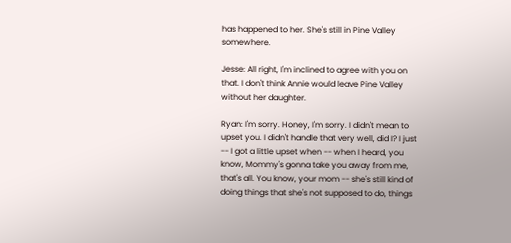has happened to her. She's still in Pine Valley somewhere.

Jesse: All right, I'm inclined to agree with you on that. I don't think Annie would leave Pine Valley without her daughter.

Ryan: I'm sorry. Honey, I'm sorry. I didn't mean to upset you. I didn't handle that very well, did I? I just -- I got a little upset when -- when I heard, you know, Mommy's gonna take you away from me, that's all. You know, your mom -- she's still kind of doing things that she's not supposed to do, things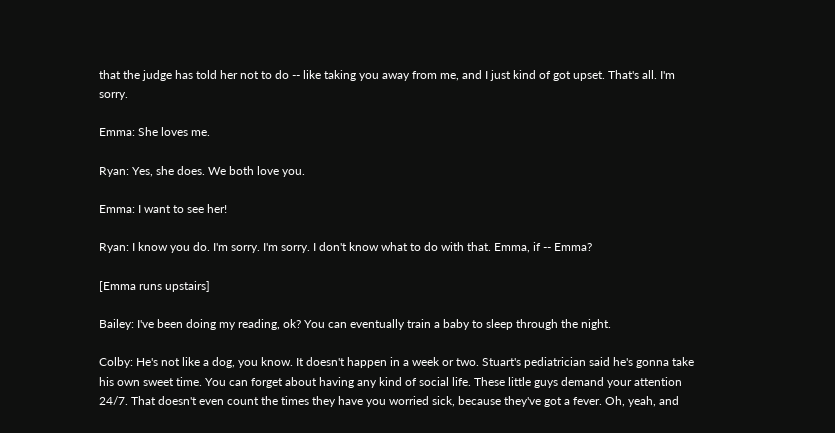that the judge has told her not to do -- like taking you away from me, and I just kind of got upset. That's all. I'm sorry.

Emma: She loves me.

Ryan: Yes, she does. We both love you.

Emma: I want to see her!

Ryan: I know you do. I'm sorry. I'm sorry. I don't know what to do with that. Emma, if -- Emma?

[Emma runs upstairs]

Bailey: I've been doing my reading, ok? You can eventually train a baby to sleep through the night.

Colby: He's not like a dog, you know. It doesn't happen in a week or two. Stuart's pediatrician said he's gonna take his own sweet time. You can forget about having any kind of social life. These little guys demand your attention 24/7. That doesn't even count the times they have you worried sick, because they've got a fever. Oh, yeah, and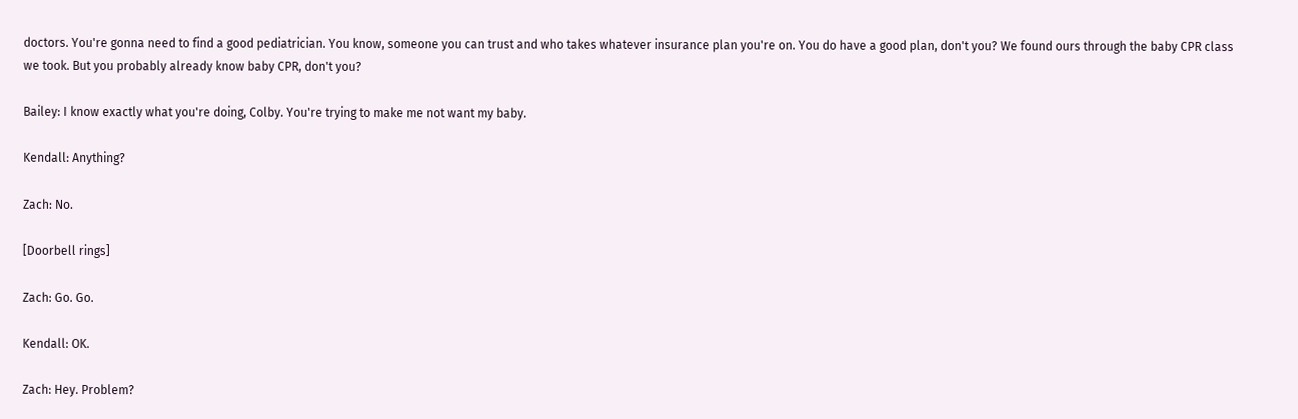doctors. You're gonna need to find a good pediatrician. You know, someone you can trust and who takes whatever insurance plan you're on. You do have a good plan, don't you? We found ours through the baby CPR class we took. But you probably already know baby CPR, don't you?

Bailey: I know exactly what you're doing, Colby. You're trying to make me not want my baby.

Kendall: Anything?

Zach: No.

[Doorbell rings]

Zach: Go. Go.

Kendall: OK.

Zach: Hey. Problem?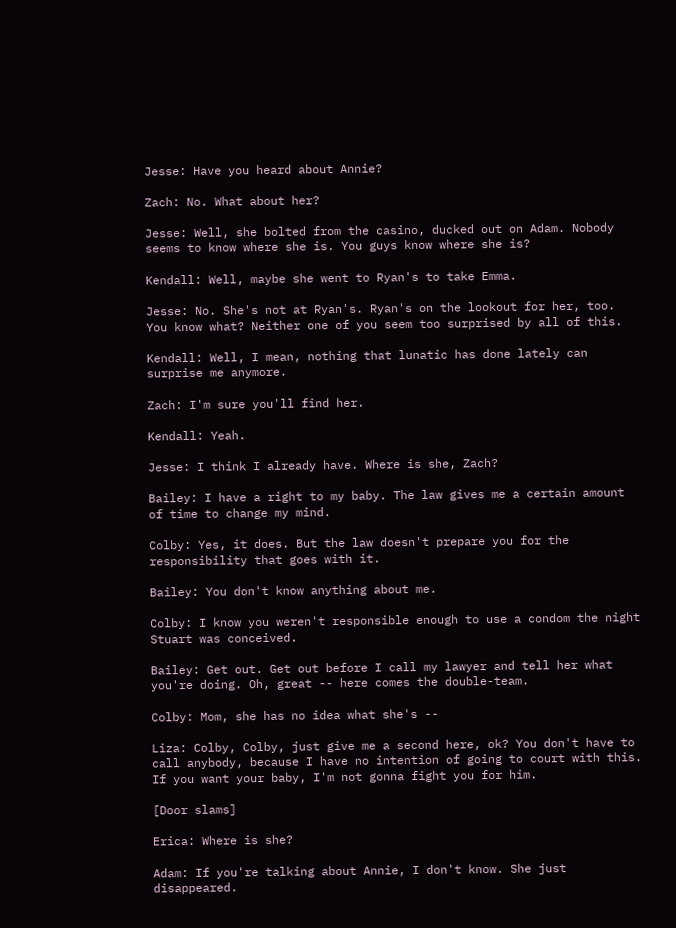Jesse: Have you heard about Annie?

Zach: No. What about her?

Jesse: Well, she bolted from the casino, ducked out on Adam. Nobody seems to know where she is. You guys know where she is?

Kendall: Well, maybe she went to Ryan's to take Emma.

Jesse: No. She's not at Ryan's. Ryan's on the lookout for her, too. You know what? Neither one of you seem too surprised by all of this.

Kendall: Well, I mean, nothing that lunatic has done lately can surprise me anymore.

Zach: I'm sure you'll find her.

Kendall: Yeah.

Jesse: I think I already have. Where is she, Zach?

Bailey: I have a right to my baby. The law gives me a certain amount of time to change my mind.

Colby: Yes, it does. But the law doesn't prepare you for the responsibility that goes with it.

Bailey: You don't know anything about me.

Colby: I know you weren't responsible enough to use a condom the night Stuart was conceived.

Bailey: Get out. Get out before I call my lawyer and tell her what you're doing. Oh, great -- here comes the double-team.

Colby: Mom, she has no idea what she's --

Liza: Colby, Colby, just give me a second here, ok? You don't have to call anybody, because I have no intention of going to court with this. If you want your baby, I'm not gonna fight you for him.

[Door slams]

Erica: Where is she?

Adam: If you're talking about Annie, I don't know. She just disappeared.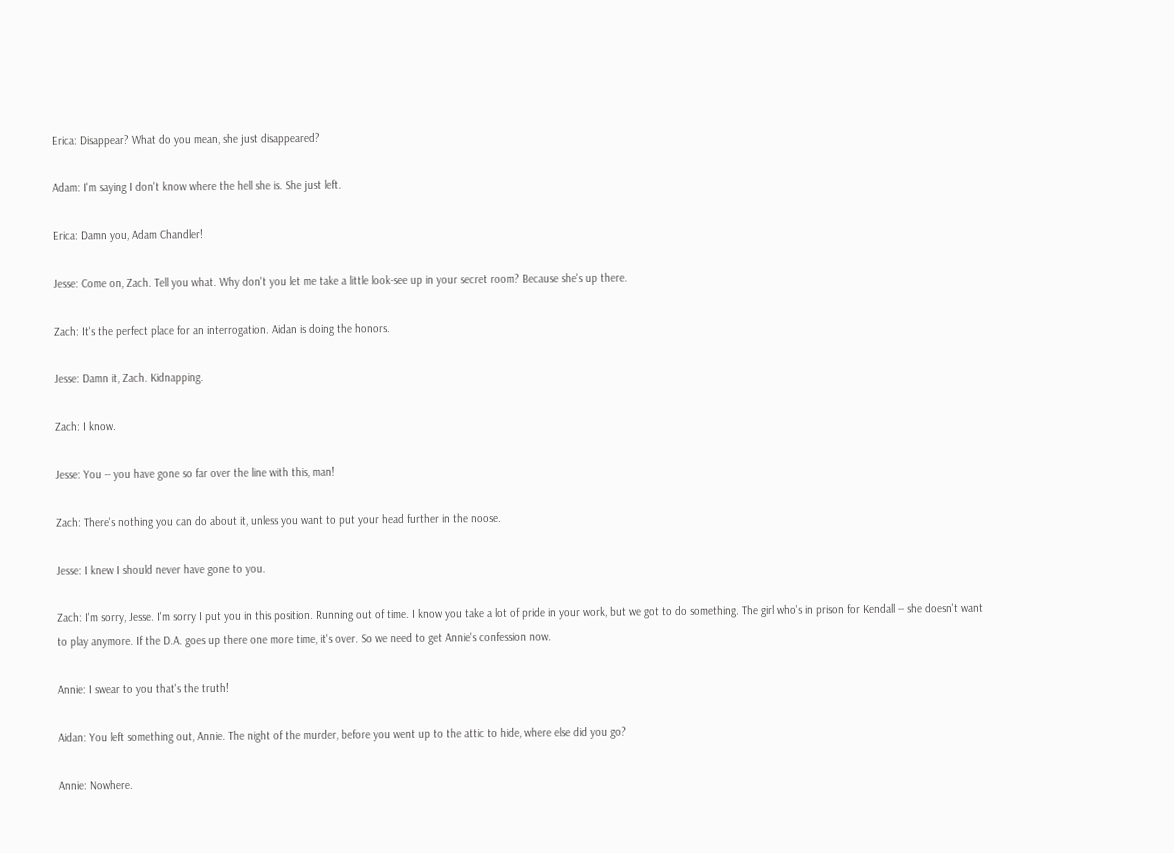Erica: Disappear? What do you mean, she just disappeared?

Adam: I'm saying I don't know where the hell she is. She just left.

Erica: Damn you, Adam Chandler!

Jesse: Come on, Zach. Tell you what. Why don't you let me take a little look-see up in your secret room? Because she's up there.

Zach: It's the perfect place for an interrogation. Aidan is doing the honors.

Jesse: Damn it, Zach. Kidnapping.

Zach: I know.

Jesse: You -- you have gone so far over the line with this, man!

Zach: There's nothing you can do about it, unless you want to put your head further in the noose.

Jesse: I knew I should never have gone to you.

Zach: I'm sorry, Jesse. I'm sorry I put you in this position. Running out of time. I know you take a lot of pride in your work, but we got to do something. The girl who's in prison for Kendall -- she doesn't want to play anymore. If the D.A. goes up there one more time, it's over. So we need to get Annie's confession now.

Annie: I swear to you that's the truth!

Aidan: You left something out, Annie. The night of the murder, before you went up to the attic to hide, where else did you go?

Annie: Nowhere.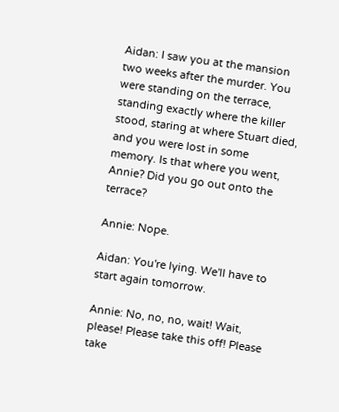Aidan: I saw you at the mansion two weeks after the murder. You were standing on the terrace, standing exactly where the killer stood, staring at where Stuart died, and you were lost in some memory. Is that where you went, Annie? Did you go out onto the terrace?

Annie: Nope.

Aidan: You're lying. We'll have to start again tomorrow.

Annie: No, no, no, wait! Wait, please! Please take this off! Please take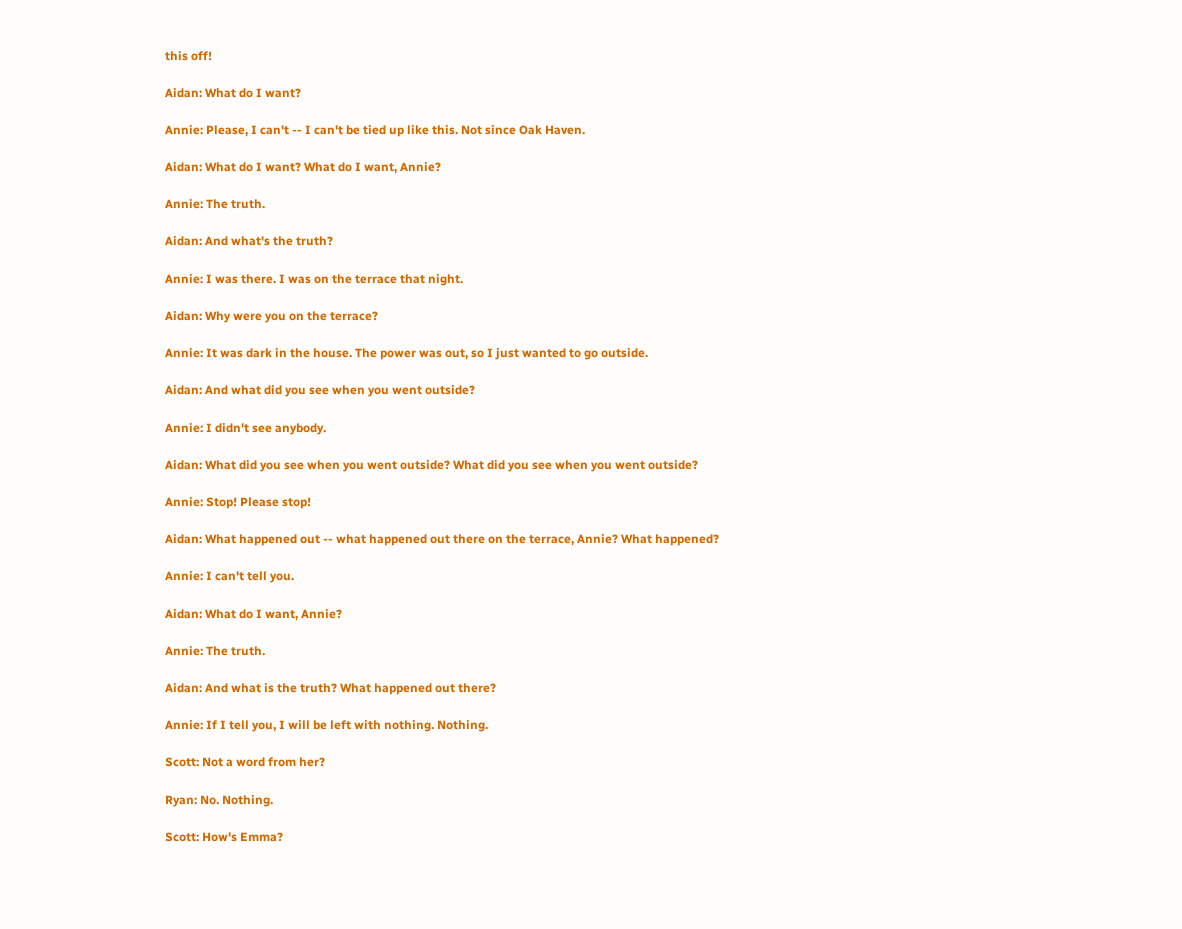this off!

Aidan: What do I want?

Annie: Please, I can't -- I can't be tied up like this. Not since Oak Haven.

Aidan: What do I want? What do I want, Annie?

Annie: The truth.

Aidan: And what's the truth?

Annie: I was there. I was on the terrace that night.

Aidan: Why were you on the terrace?

Annie: It was dark in the house. The power was out, so I just wanted to go outside.

Aidan: And what did you see when you went outside?

Annie: I didn't see anybody.

Aidan: What did you see when you went outside? What did you see when you went outside?

Annie: Stop! Please stop!

Aidan: What happened out -- what happened out there on the terrace, Annie? What happened?

Annie: I can't tell you.

Aidan: What do I want, Annie?

Annie: The truth.

Aidan: And what is the truth? What happened out there?

Annie: If I tell you, I will be left with nothing. Nothing.

Scott: Not a word from her?

Ryan: No. Nothing.

Scott: How's Emma?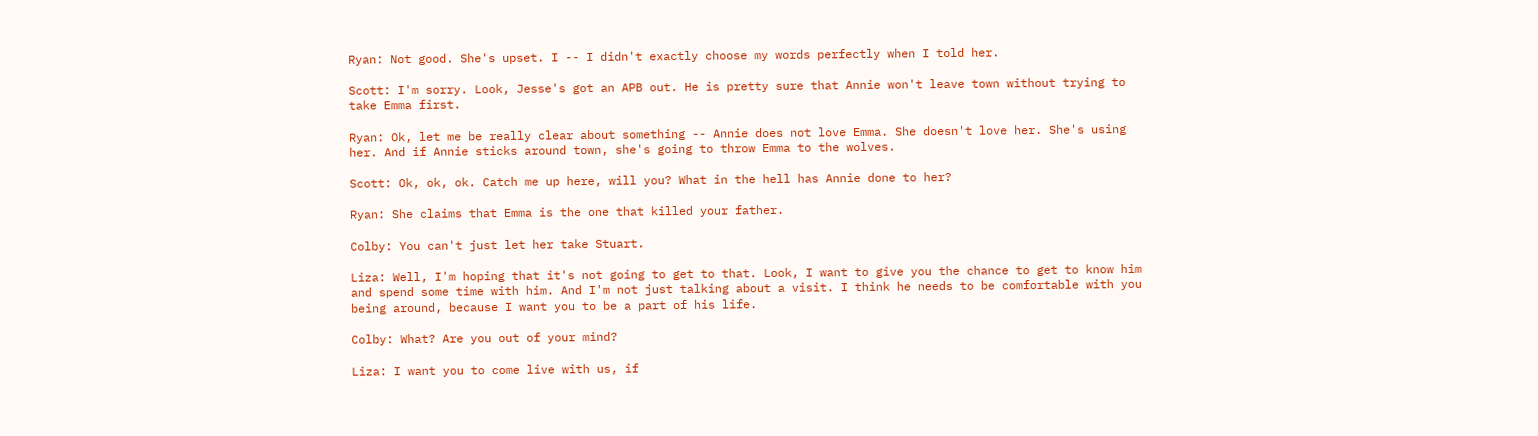Ryan: Not good. She's upset. I -- I didn't exactly choose my words perfectly when I told her.

Scott: I'm sorry. Look, Jesse's got an APB out. He is pretty sure that Annie won't leave town without trying to take Emma first.

Ryan: Ok, let me be really clear about something -- Annie does not love Emma. She doesn't love her. She's using her. And if Annie sticks around town, she's going to throw Emma to the wolves.

Scott: Ok, ok, ok. Catch me up here, will you? What in the hell has Annie done to her?

Ryan: She claims that Emma is the one that killed your father.

Colby: You can't just let her take Stuart.

Liza: Well, I'm hoping that it's not going to get to that. Look, I want to give you the chance to get to know him and spend some time with him. And I'm not just talking about a visit. I think he needs to be comfortable with you being around, because I want you to be a part of his life.

Colby: What? Are you out of your mind?

Liza: I want you to come live with us, if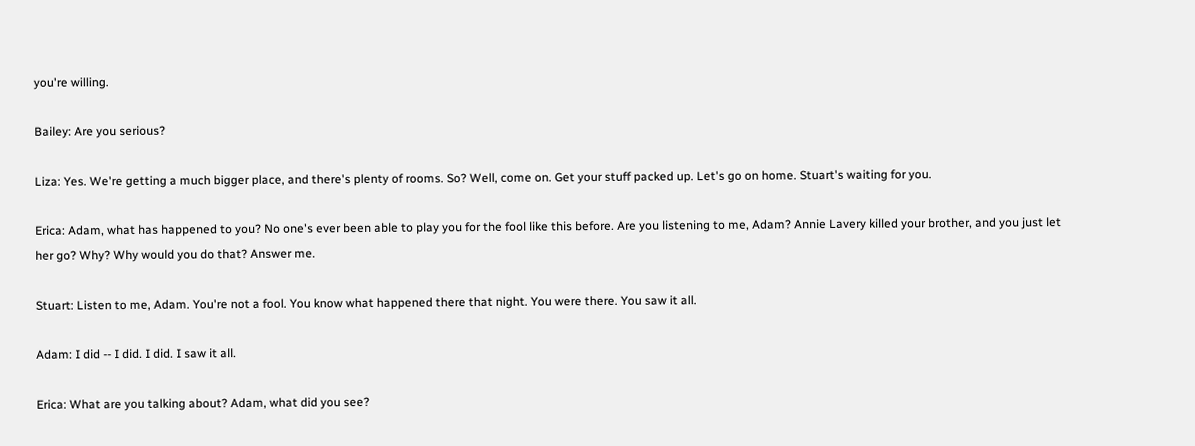you're willing.

Bailey: Are you serious?

Liza: Yes. We're getting a much bigger place, and there's plenty of rooms. So? Well, come on. Get your stuff packed up. Let's go on home. Stuart's waiting for you.

Erica: Adam, what has happened to you? No one's ever been able to play you for the fool like this before. Are you listening to me, Adam? Annie Lavery killed your brother, and you just let her go? Why? Why would you do that? Answer me.

Stuart: Listen to me, Adam. You're not a fool. You know what happened there that night. You were there. You saw it all.

Adam: I did -- I did. I did. I saw it all.

Erica: What are you talking about? Adam, what did you see?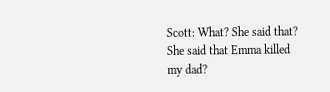Scott: What? She said that? She said that Emma killed my dad?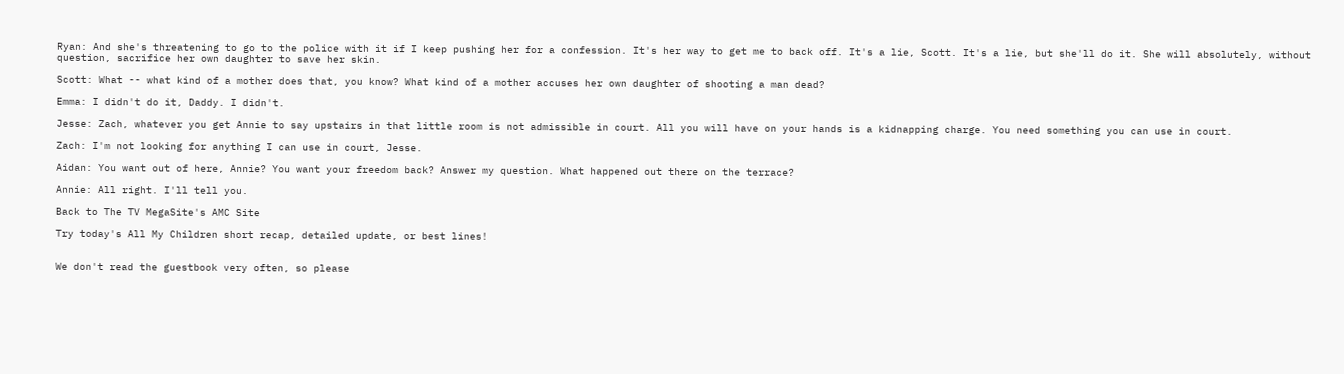Ryan: And she's threatening to go to the police with it if I keep pushing her for a confession. It's her way to get me to back off. It's a lie, Scott. It's a lie, but she'll do it. She will absolutely, without question, sacrifice her own daughter to save her skin.

Scott: What -- what kind of a mother does that, you know? What kind of a mother accuses her own daughter of shooting a man dead?

Emma: I didn't do it, Daddy. I didn't.

Jesse: Zach, whatever you get Annie to say upstairs in that little room is not admissible in court. All you will have on your hands is a kidnapping charge. You need something you can use in court.

Zach: I'm not looking for anything I can use in court, Jesse.

Aidan: You want out of here, Annie? You want your freedom back? Answer my question. What happened out there on the terrace?

Annie: All right. I'll tell you.

Back to The TV MegaSite's AMC Site

Try today's All My Children short recap, detailed update, or best lines!


We don't read the guestbook very often, so please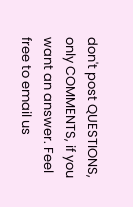don't post QUESTIONS, only COMMENTS, if you want an answer. Feel free to email us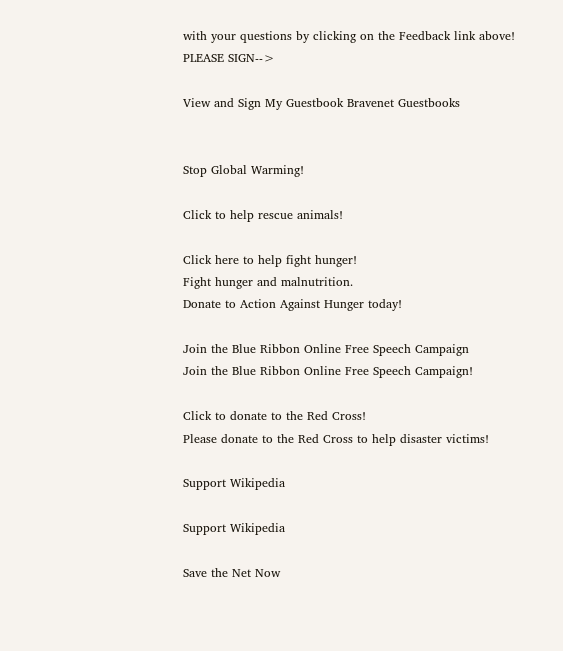with your questions by clicking on the Feedback link above! PLEASE SIGN-->

View and Sign My Guestbook Bravenet Guestbooks


Stop Global Warming!

Click to help rescue animals!

Click here to help fight hunger!
Fight hunger and malnutrition.
Donate to Action Against Hunger today!

Join the Blue Ribbon Online Free Speech Campaign
Join the Blue Ribbon Online Free Speech Campaign!

Click to donate to the Red Cross!
Please donate to the Red Cross to help disaster victims!

Support Wikipedia

Support Wikipedia

Save the Net Now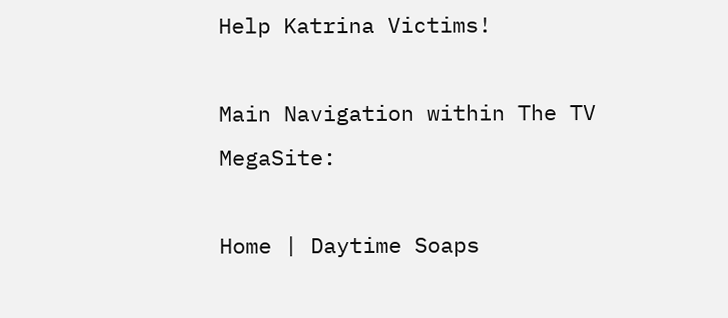Help Katrina Victims!

Main Navigation within The TV MegaSite:

Home | Daytime Soaps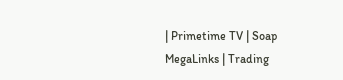| Primetime TV | Soap MegaLinks | Trading